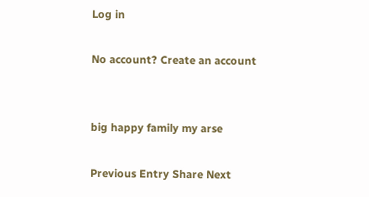Log in

No account? Create an account


big happy family my arse

Previous Entry Share Next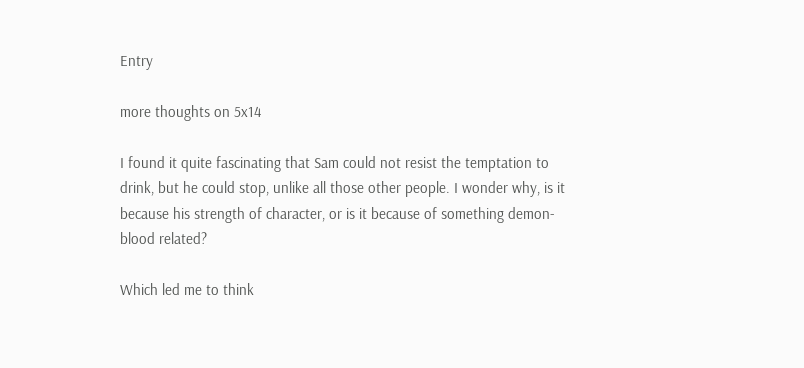Entry

more thoughts on 5x14

I found it quite fascinating that Sam could not resist the temptation to drink, but he could stop, unlike all those other people. I wonder why, is it because his strength of character, or is it because of something demon-blood related?

Which led me to think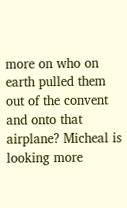more on who on earth pulled them out of the convent and onto that airplane? Micheal is looking more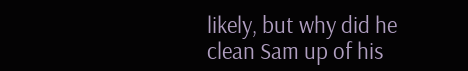likely, but why did he clean Sam up of his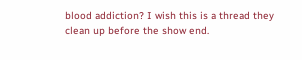blood addiction? I wish this is a thread they clean up before the show end.